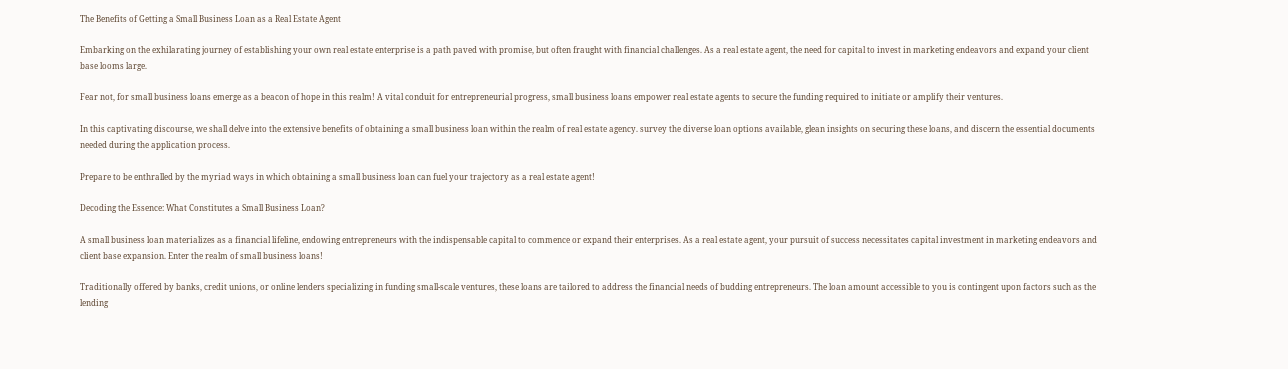The Benefits of Getting a Small Business Loan as a Real Estate Agent

Embarking on the exhilarating journey of establishing your own real estate enterprise is a path paved with promise, but often fraught with financial challenges. As a real estate agent, the need for capital to invest in marketing endeavors and expand your client base looms large.

Fear not, for small business loans emerge as a beacon of hope in this realm! A vital conduit for entrepreneurial progress, small business loans empower real estate agents to secure the funding required to initiate or amplify their ventures.

In this captivating discourse, we shall delve into the extensive benefits of obtaining a small business loan within the realm of real estate agency. survey the diverse loan options available, glean insights on securing these loans, and discern the essential documents needed during the application process.

Prepare to be enthralled by the myriad ways in which obtaining a small business loan can fuel your trajectory as a real estate agent!

Decoding the Essence: What Constitutes a Small Business Loan?

A small business loan materializes as a financial lifeline, endowing entrepreneurs with the indispensable capital to commence or expand their enterprises. As a real estate agent, your pursuit of success necessitates capital investment in marketing endeavors and client base expansion. Enter the realm of small business loans!

Traditionally offered by banks, credit unions, or online lenders specializing in funding small-scale ventures, these loans are tailored to address the financial needs of budding entrepreneurs. The loan amount accessible to you is contingent upon factors such as the lending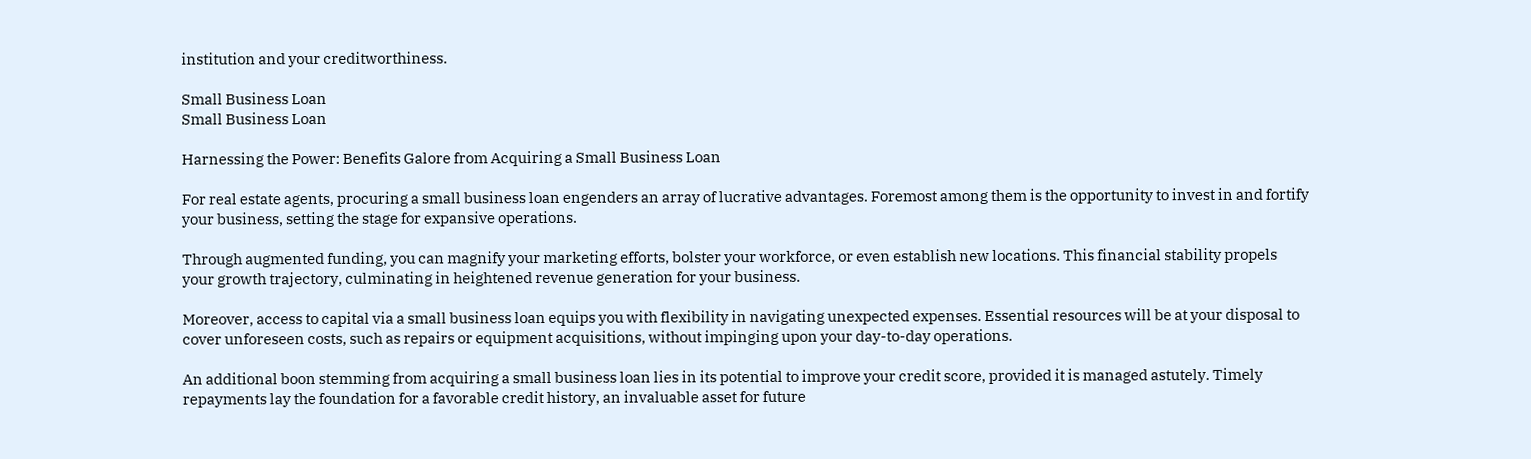institution and your creditworthiness.

Small Business Loan
Small Business Loan

Harnessing the Power: Benefits Galore from Acquiring a Small Business Loan

For real estate agents, procuring a small business loan engenders an array of lucrative advantages. Foremost among them is the opportunity to invest in and fortify your business, setting the stage for expansive operations.

Through augmented funding, you can magnify your marketing efforts, bolster your workforce, or even establish new locations. This financial stability propels your growth trajectory, culminating in heightened revenue generation for your business.

Moreover, access to capital via a small business loan equips you with flexibility in navigating unexpected expenses. Essential resources will be at your disposal to cover unforeseen costs, such as repairs or equipment acquisitions, without impinging upon your day-to-day operations.

An additional boon stemming from acquiring a small business loan lies in its potential to improve your credit score, provided it is managed astutely. Timely repayments lay the foundation for a favorable credit history, an invaluable asset for future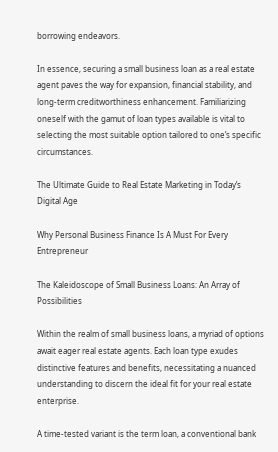borrowing endeavors.

In essence, securing a small business loan as a real estate agent paves the way for expansion, financial stability, and long-term creditworthiness enhancement. Familiarizing oneself with the gamut of loan types available is vital to selecting the most suitable option tailored to one’s specific circumstances.

The Ultimate Guide to Real Estate Marketing in Today’s Digital Age

Why Personal Business Finance Is A Must For Every Entrepreneur

The Kaleidoscope of Small Business Loans: An Array of Possibilities

Within the realm of small business loans, a myriad of options await eager real estate agents. Each loan type exudes distinctive features and benefits, necessitating a nuanced understanding to discern the ideal fit for your real estate enterprise.

A time-tested variant is the term loan, a conventional bank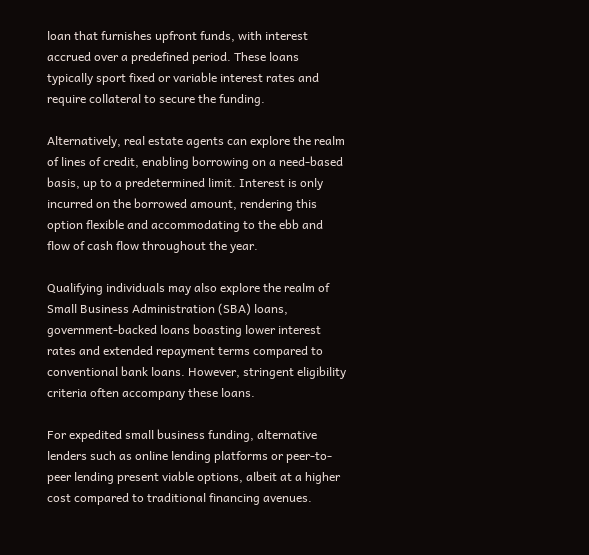loan that furnishes upfront funds, with interest accrued over a predefined period. These loans typically sport fixed or variable interest rates and require collateral to secure the funding.

Alternatively, real estate agents can explore the realm of lines of credit, enabling borrowing on a need-based basis, up to a predetermined limit. Interest is only incurred on the borrowed amount, rendering this option flexible and accommodating to the ebb and flow of cash flow throughout the year.

Qualifying individuals may also explore the realm of Small Business Administration (SBA) loans, government-backed loans boasting lower interest rates and extended repayment terms compared to conventional bank loans. However, stringent eligibility criteria often accompany these loans.

For expedited small business funding, alternative lenders such as online lending platforms or peer-to-peer lending present viable options, albeit at a higher cost compared to traditional financing avenues.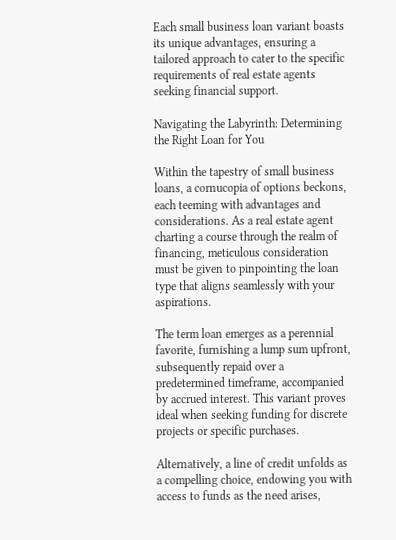Each small business loan variant boasts its unique advantages, ensuring a tailored approach to cater to the specific requirements of real estate agents seeking financial support.

Navigating the Labyrinth: Determining the Right Loan for You

Within the tapestry of small business loans, a cornucopia of options beckons, each teeming with advantages and considerations. As a real estate agent charting a course through the realm of financing, meticulous consideration must be given to pinpointing the loan type that aligns seamlessly with your aspirations.

The term loan emerges as a perennial favorite, furnishing a lump sum upfront, subsequently repaid over a predetermined timeframe, accompanied by accrued interest. This variant proves ideal when seeking funding for discrete projects or specific purchases.

Alternatively, a line of credit unfolds as a compelling choice, endowing you with access to funds as the need arises,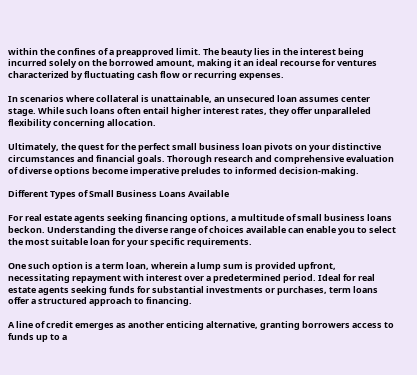within the confines of a preapproved limit. The beauty lies in the interest being incurred solely on the borrowed amount, making it an ideal recourse for ventures characterized by fluctuating cash flow or recurring expenses.

In scenarios where collateral is unattainable, an unsecured loan assumes center stage. While such loans often entail higher interest rates, they offer unparalleled flexibility concerning allocation.

Ultimately, the quest for the perfect small business loan pivots on your distinctive circumstances and financial goals. Thorough research and comprehensive evaluation of diverse options become imperative preludes to informed decision-making.

Different Types of Small Business Loans Available

For real estate agents seeking financing options, a multitude of small business loans beckon. Understanding the diverse range of choices available can enable you to select the most suitable loan for your specific requirements.

One such option is a term loan, wherein a lump sum is provided upfront, necessitating repayment with interest over a predetermined period. Ideal for real estate agents seeking funds for substantial investments or purchases, term loans offer a structured approach to financing.

A line of credit emerges as another enticing alternative, granting borrowers access to funds up to a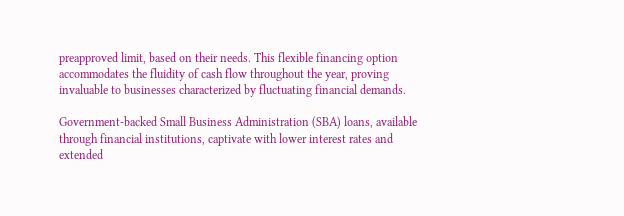preapproved limit, based on their needs. This flexible financing option accommodates the fluidity of cash flow throughout the year, proving invaluable to businesses characterized by fluctuating financial demands.

Government-backed Small Business Administration (SBA) loans, available through financial institutions, captivate with lower interest rates and extended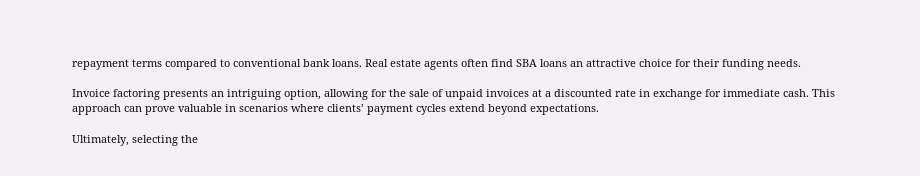repayment terms compared to conventional bank loans. Real estate agents often find SBA loans an attractive choice for their funding needs.

Invoice factoring presents an intriguing option, allowing for the sale of unpaid invoices at a discounted rate in exchange for immediate cash. This approach can prove valuable in scenarios where clients’ payment cycles extend beyond expectations.

Ultimately, selecting the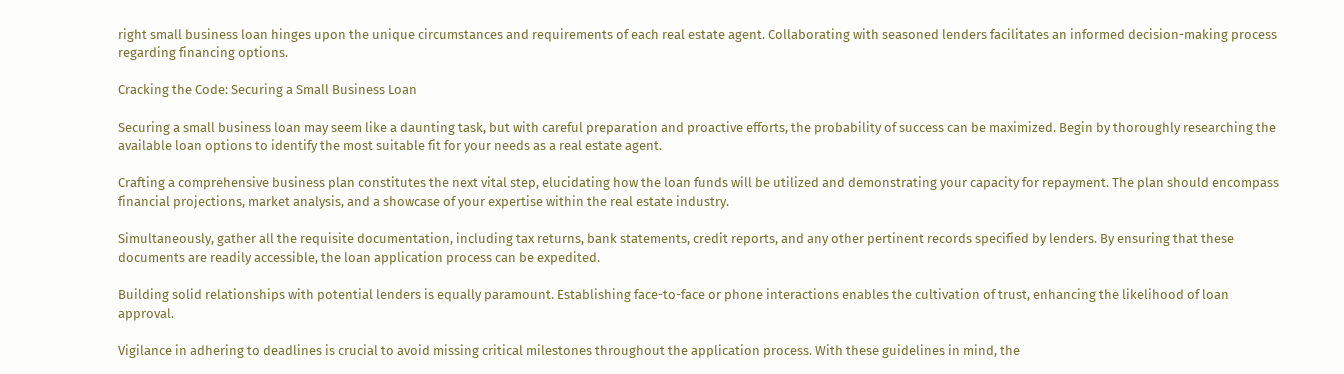right small business loan hinges upon the unique circumstances and requirements of each real estate agent. Collaborating with seasoned lenders facilitates an informed decision-making process regarding financing options.

Cracking the Code: Securing a Small Business Loan

Securing a small business loan may seem like a daunting task, but with careful preparation and proactive efforts, the probability of success can be maximized. Begin by thoroughly researching the available loan options to identify the most suitable fit for your needs as a real estate agent.

Crafting a comprehensive business plan constitutes the next vital step, elucidating how the loan funds will be utilized and demonstrating your capacity for repayment. The plan should encompass financial projections, market analysis, and a showcase of your expertise within the real estate industry.

Simultaneously, gather all the requisite documentation, including tax returns, bank statements, credit reports, and any other pertinent records specified by lenders. By ensuring that these documents are readily accessible, the loan application process can be expedited.

Building solid relationships with potential lenders is equally paramount. Establishing face-to-face or phone interactions enables the cultivation of trust, enhancing the likelihood of loan approval.

Vigilance in adhering to deadlines is crucial to avoid missing critical milestones throughout the application process. With these guidelines in mind, the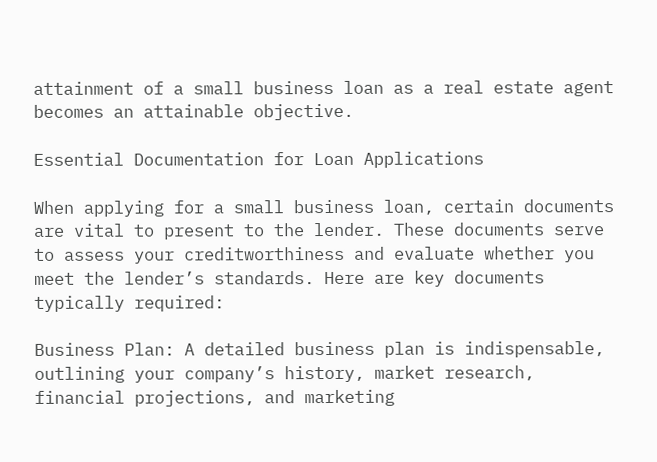attainment of a small business loan as a real estate agent becomes an attainable objective.

Essential Documentation for Loan Applications

When applying for a small business loan, certain documents are vital to present to the lender. These documents serve to assess your creditworthiness and evaluate whether you meet the lender’s standards. Here are key documents typically required:

Business Plan: A detailed business plan is indispensable, outlining your company’s history, market research, financial projections, and marketing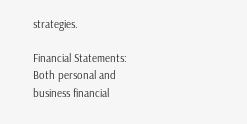strategies.

Financial Statements: Both personal and business financial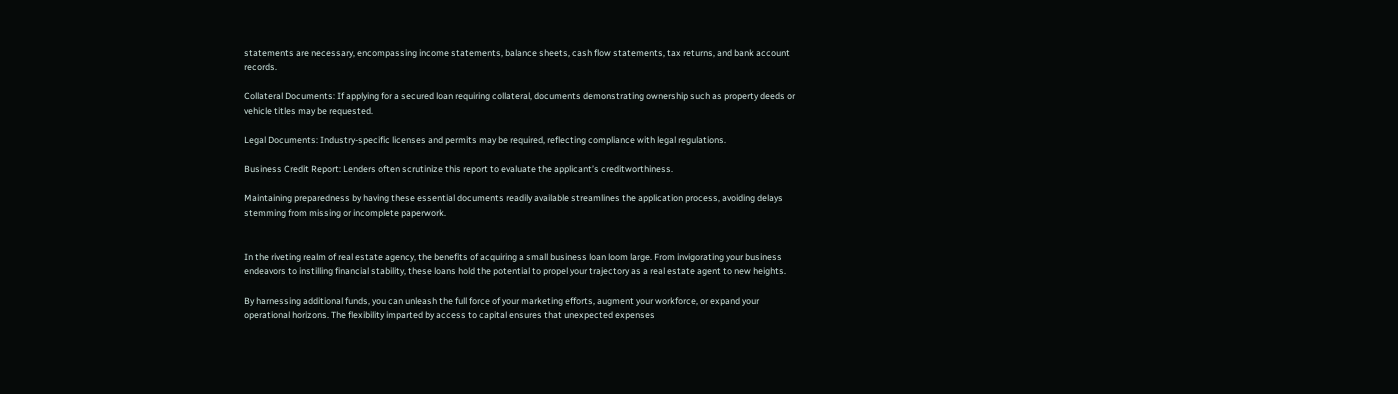statements are necessary, encompassing income statements, balance sheets, cash flow statements, tax returns, and bank account records.

Collateral Documents: If applying for a secured loan requiring collateral, documents demonstrating ownership such as property deeds or vehicle titles may be requested.

Legal Documents: Industry-specific licenses and permits may be required, reflecting compliance with legal regulations.

Business Credit Report: Lenders often scrutinize this report to evaluate the applicant’s creditworthiness.

Maintaining preparedness by having these essential documents readily available streamlines the application process, avoiding delays stemming from missing or incomplete paperwork.


In the riveting realm of real estate agency, the benefits of acquiring a small business loan loom large. From invigorating your business endeavors to instilling financial stability, these loans hold the potential to propel your trajectory as a real estate agent to new heights.

By harnessing additional funds, you can unleash the full force of your marketing efforts, augment your workforce, or expand your operational horizons. The flexibility imparted by access to capital ensures that unexpected expenses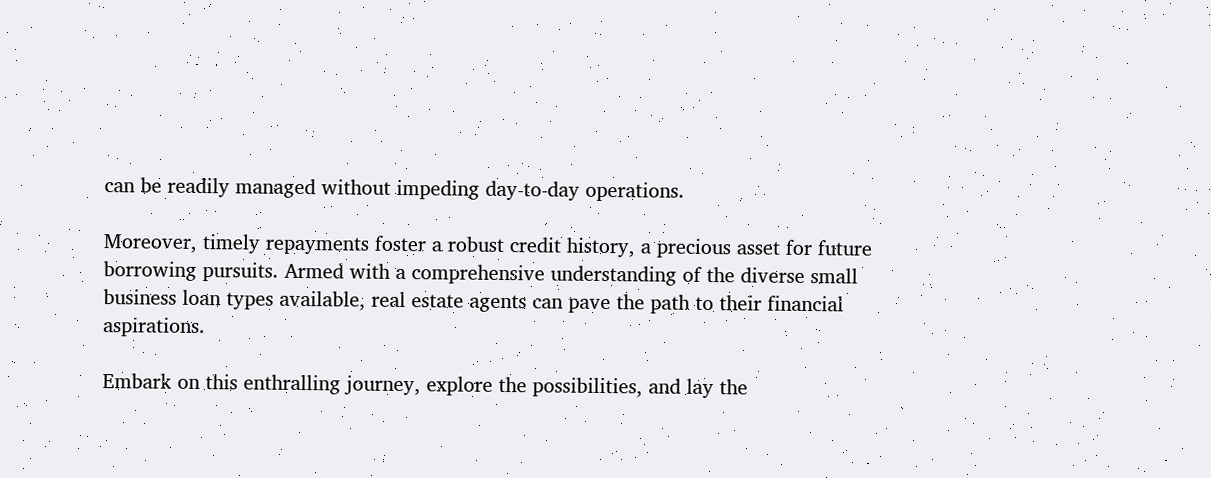can be readily managed without impeding day-to-day operations.

Moreover, timely repayments foster a robust credit history, a precious asset for future borrowing pursuits. Armed with a comprehensive understanding of the diverse small business loan types available, real estate agents can pave the path to their financial aspirations.

Embark on this enthralling journey, explore the possibilities, and lay the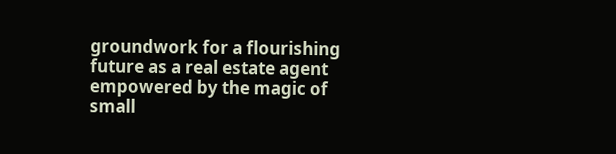groundwork for a flourishing future as a real estate agent empowered by the magic of small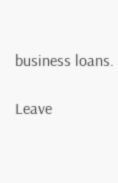business loans.

Leave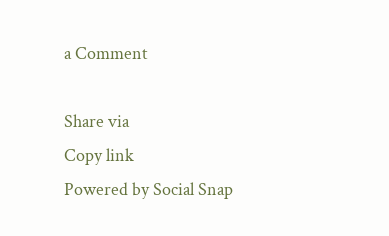a Comment

Share via
Copy link
Powered by Social Snap